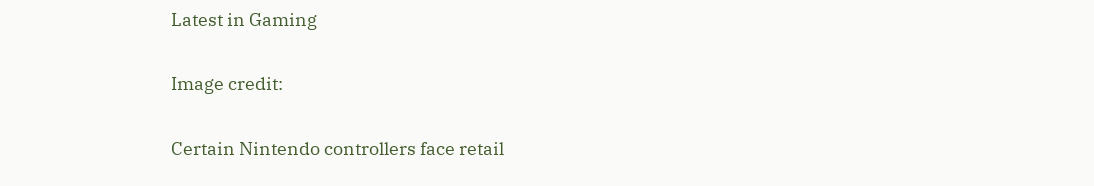Latest in Gaming

Image credit:

Certain Nintendo controllers face retail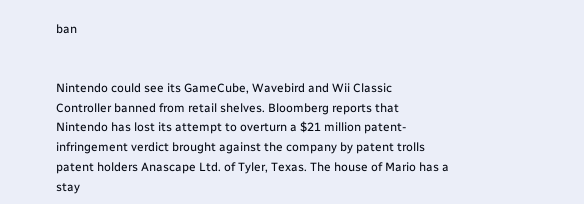ban


Nintendo could see its GameCube, Wavebird and Wii Classic Controller banned from retail shelves. Bloomberg reports that Nintendo has lost its attempt to overturn a $21 million patent-infringement verdict brought against the company by patent trolls patent holders Anascape Ltd. of Tyler, Texas. The house of Mario has a stay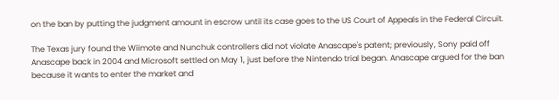on the ban by putting the judgment amount in escrow until its case goes to the US Court of Appeals in the Federal Circuit.

The Texas jury found the Wiimote and Nunchuk controllers did not violate Anascape's patent; previously, Sony paid off Anascape back in 2004 and Microsoft settled on May 1, just before the Nintendo trial began. Anascape argued for the ban because it wants to enter the market and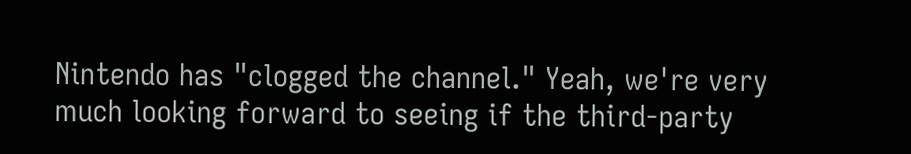Nintendo has "clogged the channel." Yeah, we're very much looking forward to seeing if the third-party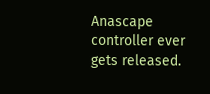Anascape controller ever gets released.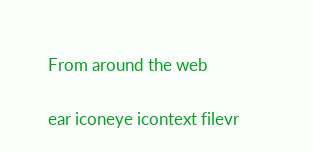From around the web

ear iconeye icontext filevr